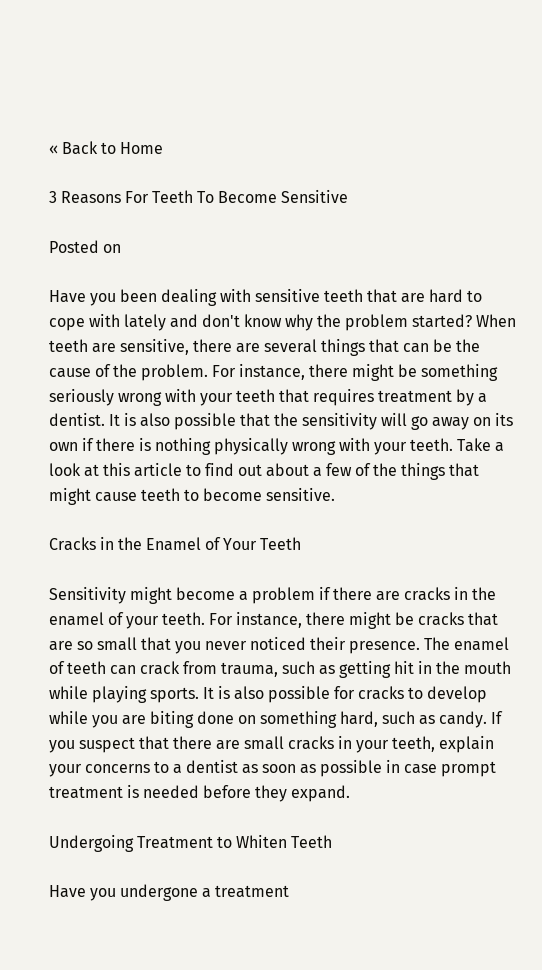« Back to Home

3 Reasons For Teeth To Become Sensitive

Posted on

Have you been dealing with sensitive teeth that are hard to cope with lately and don't know why the problem started? When teeth are sensitive, there are several things that can be the cause of the problem. For instance, there might be something seriously wrong with your teeth that requires treatment by a dentist. It is also possible that the sensitivity will go away on its own if there is nothing physically wrong with your teeth. Take a look at this article to find out about a few of the things that might cause teeth to become sensitive.

Cracks in the Enamel of Your Teeth

Sensitivity might become a problem if there are cracks in the enamel of your teeth. For instance, there might be cracks that are so small that you never noticed their presence. The enamel of teeth can crack from trauma, such as getting hit in the mouth while playing sports. It is also possible for cracks to develop while you are biting done on something hard, such as candy. If you suspect that there are small cracks in your teeth, explain your concerns to a dentist as soon as possible in case prompt treatment is needed before they expand.

Undergoing Treatment to Whiten Teeth

Have you undergone a treatment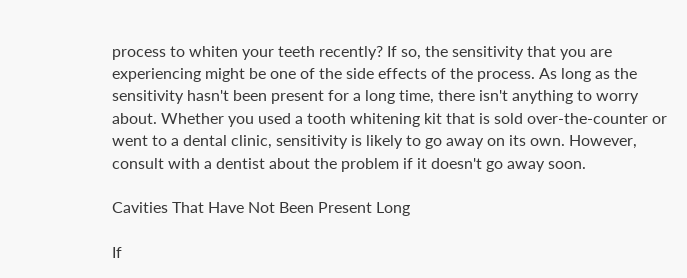process to whiten your teeth recently? If so, the sensitivity that you are experiencing might be one of the side effects of the process. As long as the sensitivity hasn't been present for a long time, there isn't anything to worry about. Whether you used a tooth whitening kit that is sold over-the-counter or went to a dental clinic, sensitivity is likely to go away on its own. However, consult with a dentist about the problem if it doesn't go away soon.

Cavities That Have Not Been Present Long

If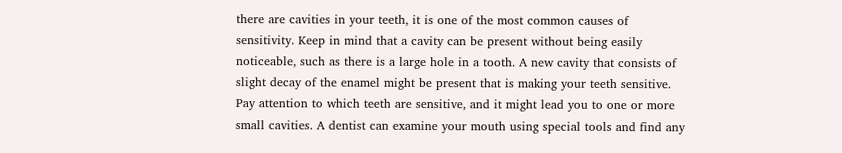there are cavities in your teeth, it is one of the most common causes of sensitivity. Keep in mind that a cavity can be present without being easily noticeable, such as there is a large hole in a tooth. A new cavity that consists of slight decay of the enamel might be present that is making your teeth sensitive. Pay attention to which teeth are sensitive, and it might lead you to one or more small cavities. A dentist can examine your mouth using special tools and find any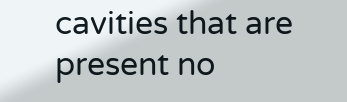cavities that are present no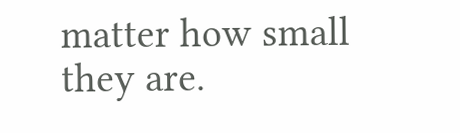matter how small they are.